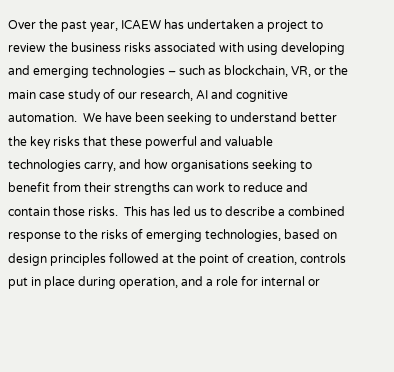Over the past year, ICAEW has undertaken a project to review the business risks associated with using developing and emerging technologies – such as blockchain, VR, or the main case study of our research, AI and cognitive automation.  We have been seeking to understand better the key risks that these powerful and valuable technologies carry, and how organisations seeking to benefit from their strengths can work to reduce and contain those risks.  This has led us to describe a combined response to the risks of emerging technologies, based on design principles followed at the point of creation, controls put in place during operation, and a role for internal or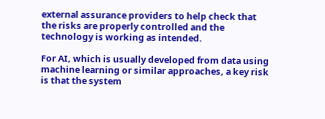external assurance providers to help check that the risks are properly controlled and the technology is working as intended.

For AI, which is usually developed from data using machine learning or similar approaches, a key risk is that the system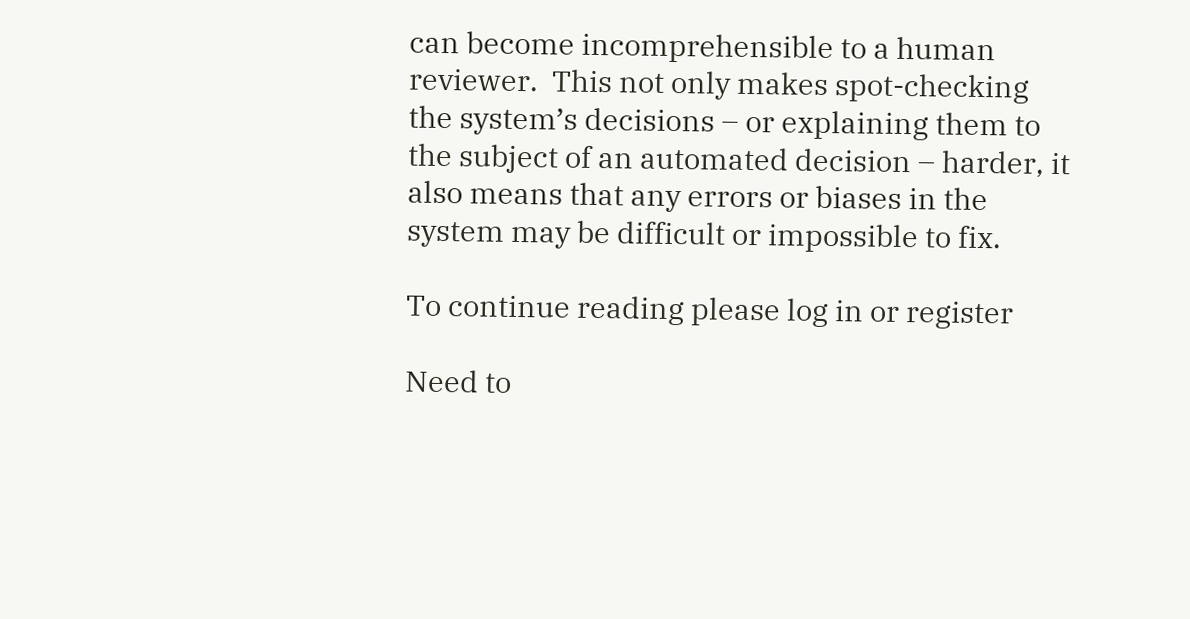can become incomprehensible to a human reviewer.  This not only makes spot-checking the system’s decisions – or explaining them to the subject of an automated decision – harder, it also means that any errors or biases in the system may be difficult or impossible to fix.

To continue reading please log in or register

Need to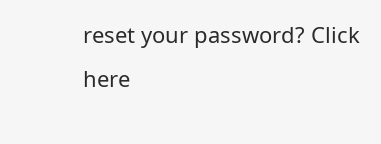reset your password? Click here